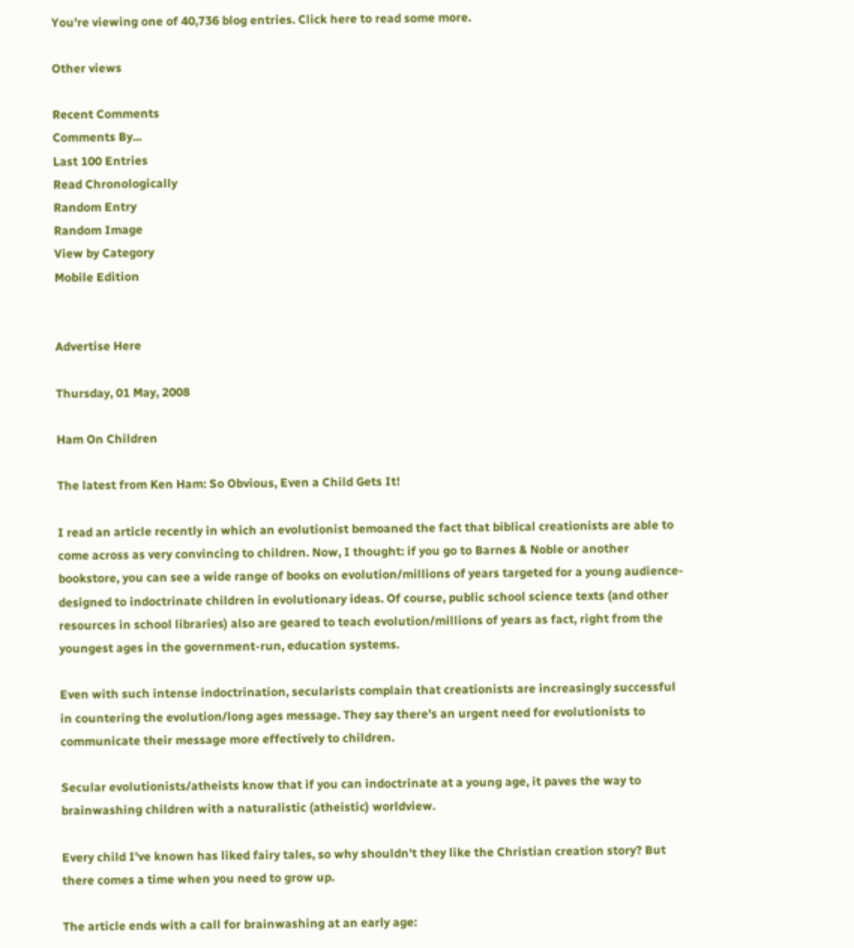You're viewing one of 40,736 blog entries. Click here to read some more.

Other views

Recent Comments
Comments By...
Last 100 Entries
Read Chronologically
Random Entry
Random Image
View by Category
Mobile Edition


Advertise Here

Thursday, 01 May, 2008

Ham On Children

The latest from Ken Ham: So Obvious, Even a Child Gets It!

I read an article recently in which an evolutionist bemoaned the fact that biblical creationists are able to come across as very convincing to children. Now, I thought: if you go to Barnes & Noble or another bookstore, you can see a wide range of books on evolution/millions of years targeted for a young audience-designed to indoctrinate children in evolutionary ideas. Of course, public school science texts (and other resources in school libraries) also are geared to teach evolution/millions of years as fact, right from the youngest ages in the government-run, education systems.

Even with such intense indoctrination, secularists complain that creationists are increasingly successful in countering the evolution/long ages message. They say there's an urgent need for evolutionists to communicate their message more effectively to children.

Secular evolutionists/atheists know that if you can indoctrinate at a young age, it paves the way to brainwashing children with a naturalistic (atheistic) worldview.

Every child I've known has liked fairy tales, so why shouldn't they like the Christian creation story? But there comes a time when you need to grow up.

The article ends with a call for brainwashing at an early age: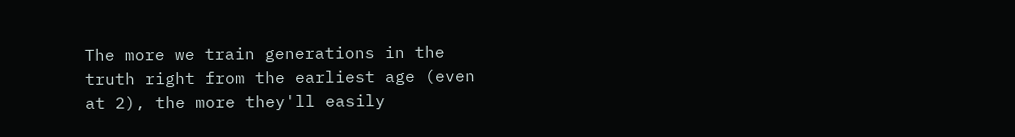The more we train generations in the truth right from the earliest age (even at 2), the more they'll easily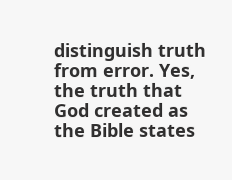distinguish truth from error. Yes, the truth that God created as the Bible states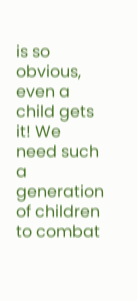is so obvious, even a child gets it! We need such a generation of children to combat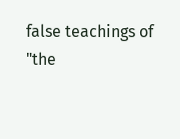false teachings of "the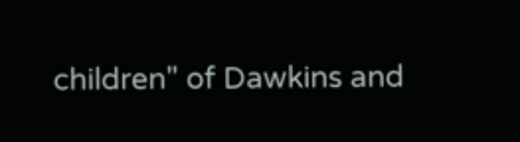children" of Dawkins and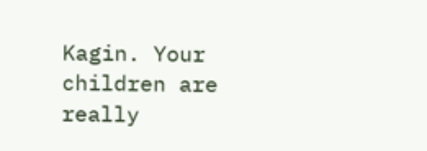Kagin. Your children are really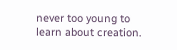never too young to learn about creation.